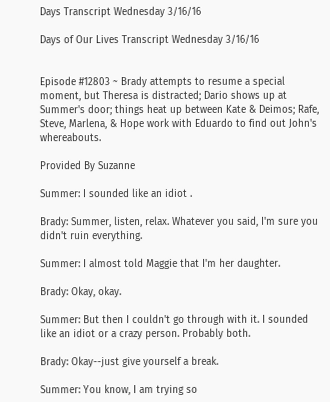Days Transcript Wednesday 3/16/16

Days of Our Lives Transcript Wednesday 3/16/16


Episode #12803 ~ Brady attempts to resume a special moment, but Theresa is distracted; Dario shows up at Summer's door; things heat up between Kate & Deimos; Rafe, Steve, Marlena, & Hope work with Eduardo to find out John's whereabouts.

Provided By Suzanne

Summer: I sounded like an idiot .

Brady: Summer, listen, relax. Whatever you said, I'm sure you didn't ruin everything.

Summer: I almost told Maggie that I'm her daughter.

Brady: Okay, okay.

Summer: But then I couldn't go through with it. I sounded like an idiot or a crazy person. Probably both.

Brady: Okay--just give yourself a break.

Summer: You know, I am trying so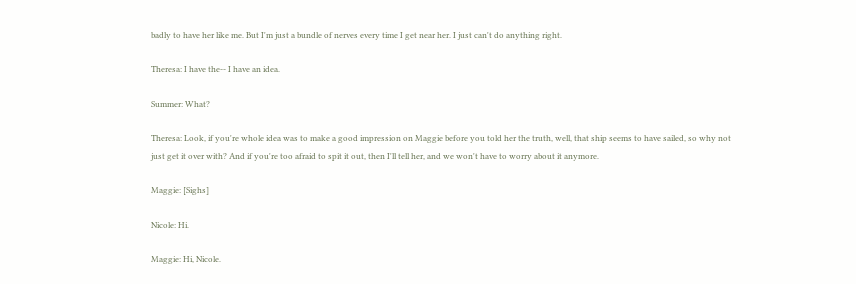badly to have her like me. But I'm just a bundle of nerves every time I get near her. I just can't do anything right.

Theresa: I have the-- I have an idea.

Summer: What?

Theresa: Look, if you're whole idea was to make a good impression on Maggie before you told her the truth, well, that ship seems to have sailed, so why not just get it over with? And if you're too afraid to spit it out, then I'll tell her, and we won't have to worry about it anymore.

Maggie: [Sighs]

Nicole: Hi.

Maggie: Hi, Nicole.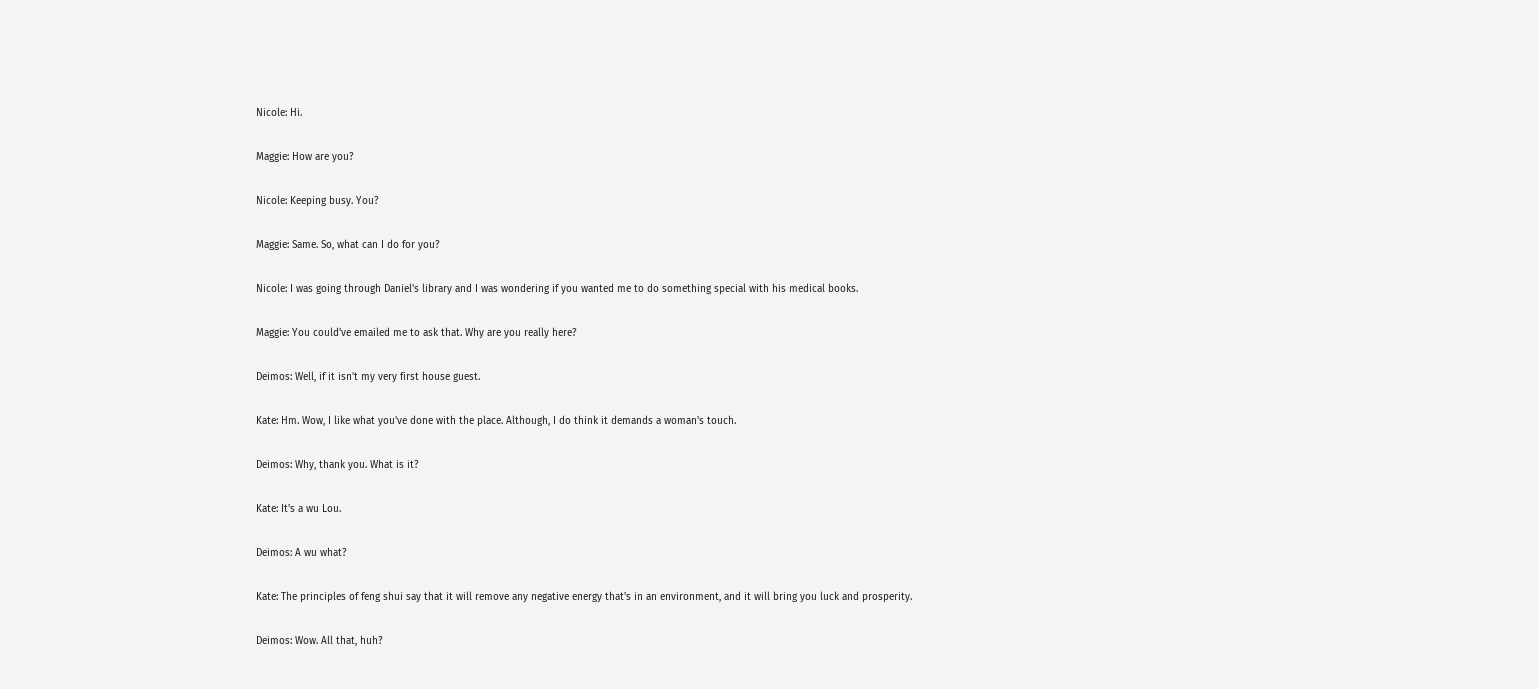Nicole: Hi.

Maggie: How are you?

Nicole: Keeping busy. You?

Maggie: Same. So, what can I do for you?

Nicole: I was going through Daniel's library and I was wondering if you wanted me to do something special with his medical books.

Maggie: You could've emailed me to ask that. Why are you really here?

Deimos: Well, if it isn't my very first house guest.

Kate: Hm. Wow, I like what you've done with the place. Although, I do think it demands a woman's touch.

Deimos: Why, thank you. What is it?

Kate: It's a wu Lou.

Deimos: A wu what?

Kate: The principles of feng shui say that it will remove any negative energy that's in an environment, and it will bring you luck and prosperity.

Deimos: Wow. All that, huh?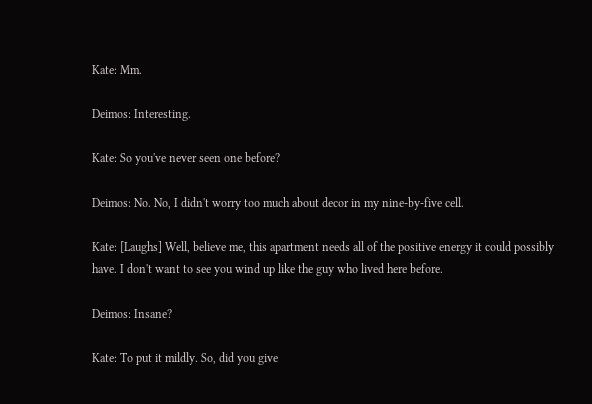Kate: Mm.

Deimos: Interesting.

Kate: So you've never seen one before?

Deimos: No. No, I didn't worry too much about decor in my nine-by-five cell.

Kate: [Laughs] Well, believe me, this apartment needs all of the positive energy it could possibly have. I don't want to see you wind up like the guy who lived here before.

Deimos: Insane?

Kate: To put it mildly. So, did you give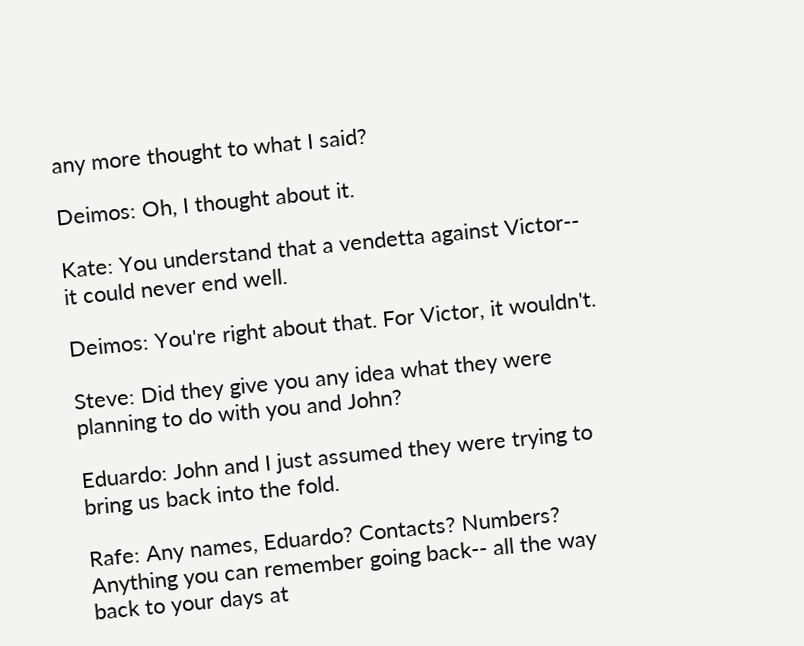any more thought to what I said?

Deimos: Oh, I thought about it.

Kate: You understand that a vendetta against Victor-- it could never end well.

Deimos: You're right about that. For Victor, it wouldn't.

Steve: Did they give you any idea what they were planning to do with you and John?

Eduardo: John and I just assumed they were trying to bring us back into the fold.

Rafe: Any names, Eduardo? Contacts? Numbers? Anything you can remember going back-- all the way back to your days at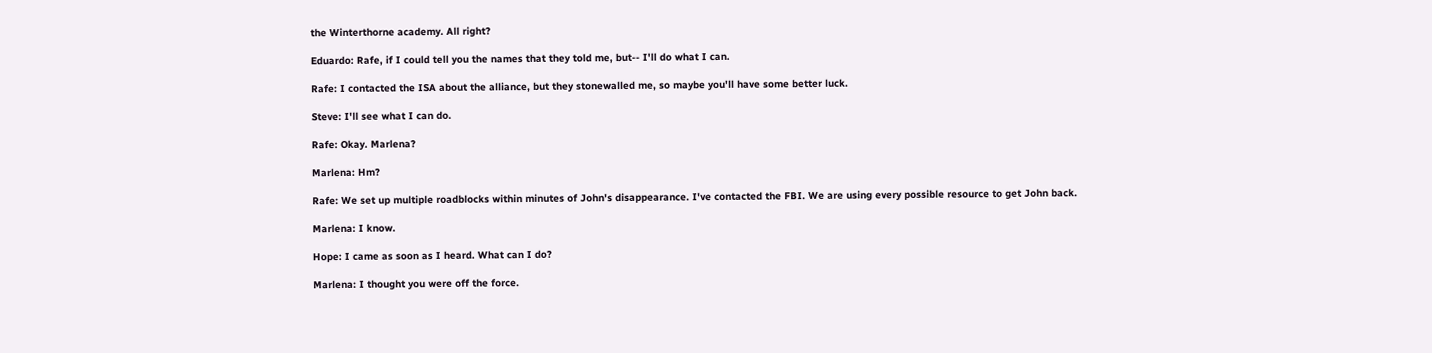the Winterthorne academy. All right?

Eduardo: Rafe, if I could tell you the names that they told me, but-- I'll do what I can.

Rafe: I contacted the ISA about the alliance, but they stonewalled me, so maybe you'll have some better luck.

Steve: I'll see what I can do.

Rafe: Okay. Marlena?

Marlena: Hm?

Rafe: We set up multiple roadblocks within minutes of John's disappearance. I've contacted the FBI. We are using every possible resource to get John back.

Marlena: I know.

Hope: I came as soon as I heard. What can I do?

Marlena: I thought you were off the force.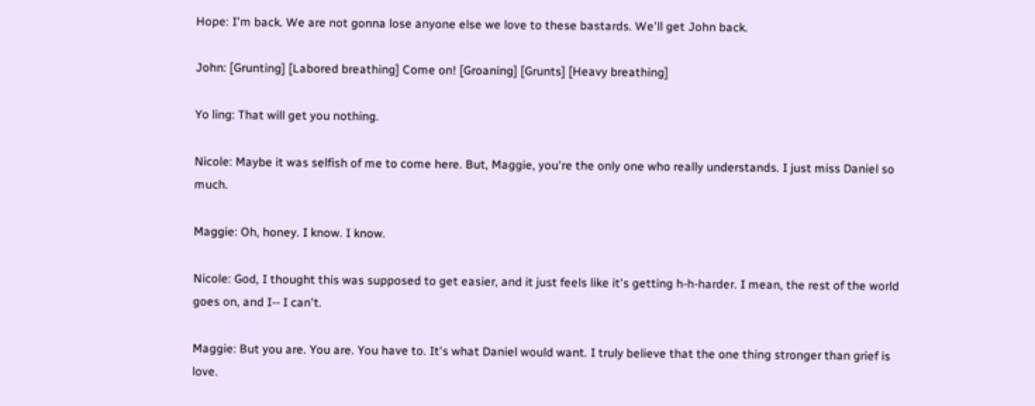Hope: I'm back. We are not gonna lose anyone else we love to these bastards. We'll get John back.

John: [Grunting] [Labored breathing] Come on! [Groaning] [Grunts] [Heavy breathing]

Yo ling: That will get you nothing.

Nicole: Maybe it was selfish of me to come here. But, Maggie, you're the only one who really understands. I just miss Daniel so much.

Maggie: Oh, honey. I know. I know.

Nicole: God, I thought this was supposed to get easier, and it just feels like it's getting h-h-harder. I mean, the rest of the world goes on, and I-- I can't.

Maggie: But you are. You are. You have to. It's what Daniel would want. I truly believe that the one thing stronger than grief is love.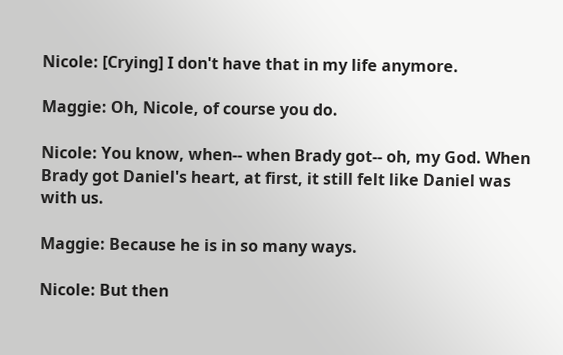Nicole: [Crying] I don't have that in my life anymore.

Maggie: Oh, Nicole, of course you do.

Nicole: You know, when-- when Brady got-- oh, my God. When Brady got Daniel's heart, at first, it still felt like Daniel was with us.

Maggie: Because he is in so many ways.

Nicole: But then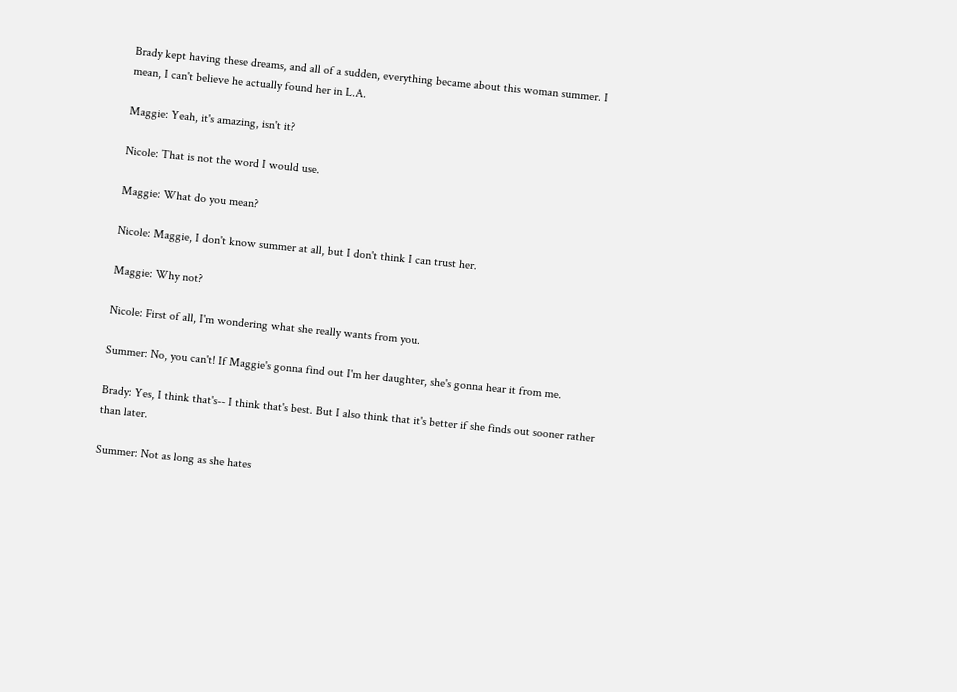Brady kept having these dreams, and all of a sudden, everything became about this woman summer. I mean, I can't believe he actually found her in L.A.

Maggie: Yeah, it's amazing, isn't it?

Nicole: That is not the word I would use.

Maggie: What do you mean?

Nicole: Maggie, I don't know summer at all, but I don't think I can trust her.

Maggie: Why not?

Nicole: First of all, I'm wondering what she really wants from you.

Summer: No, you can't! If Maggie's gonna find out I'm her daughter, she's gonna hear it from me.

Brady: Yes, I think that's-- I think that's best. But I also think that it's better if she finds out sooner rather than later.

Summer: Not as long as she hates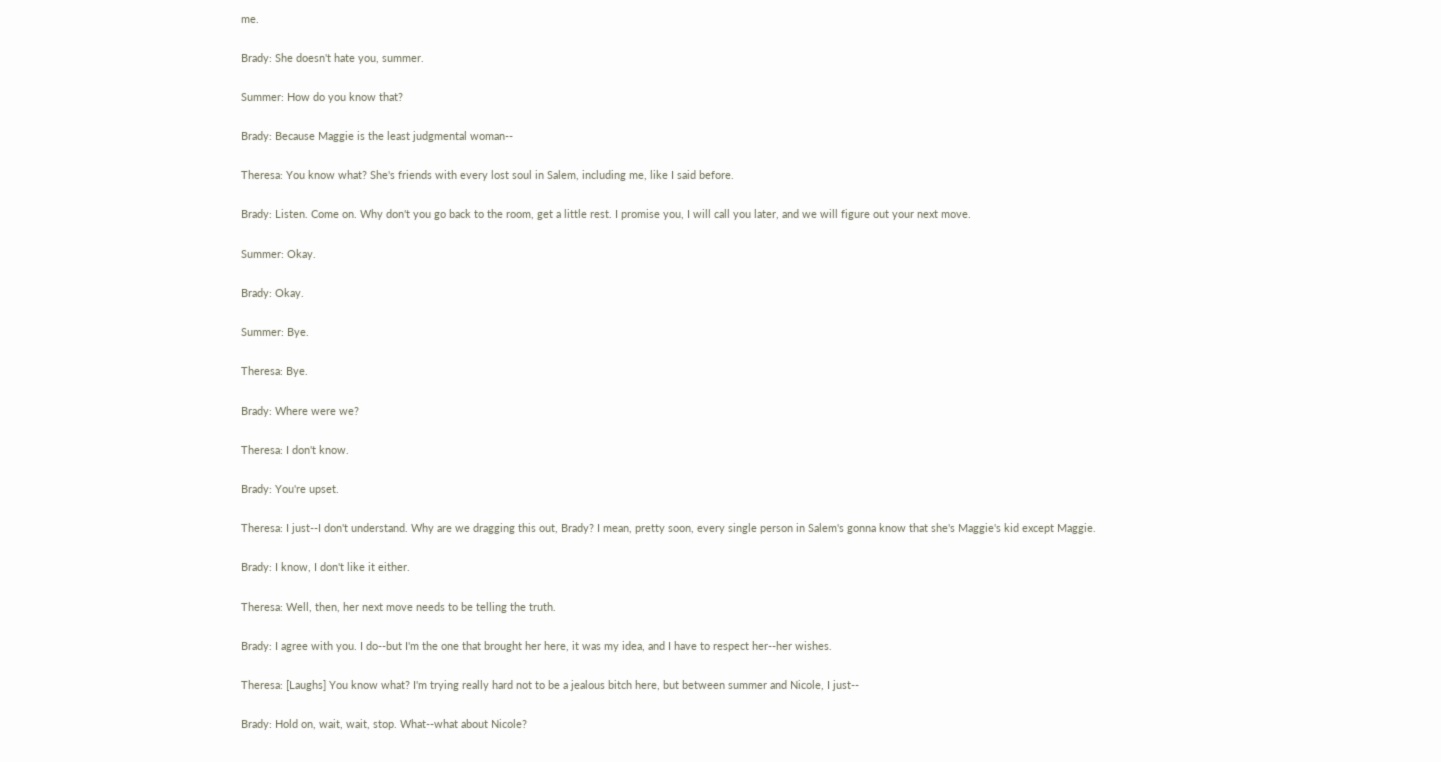me.

Brady: She doesn't hate you, summer.

Summer: How do you know that?

Brady: Because Maggie is the least judgmental woman--

Theresa: You know what? She's friends with every lost soul in Salem, including me, like I said before.

Brady: Listen. Come on. Why don't you go back to the room, get a little rest. I promise you, I will call you later, and we will figure out your next move.

Summer: Okay.

Brady: Okay.

Summer: Bye.

Theresa: Bye.

Brady: Where were we?

Theresa: I don't know.

Brady: You're upset.

Theresa: I just--I don't understand. Why are we dragging this out, Brady? I mean, pretty soon, every single person in Salem's gonna know that she's Maggie's kid except Maggie.

Brady: I know, I don't like it either.

Theresa: Well, then, her next move needs to be telling the truth.

Brady: I agree with you. I do--but I'm the one that brought her here, it was my idea, and I have to respect her--her wishes.

Theresa: [Laughs] You know what? I'm trying really hard not to be a jealous bitch here, but between summer and Nicole, I just--

Brady: Hold on, wait, wait, stop. What--what about Nicole?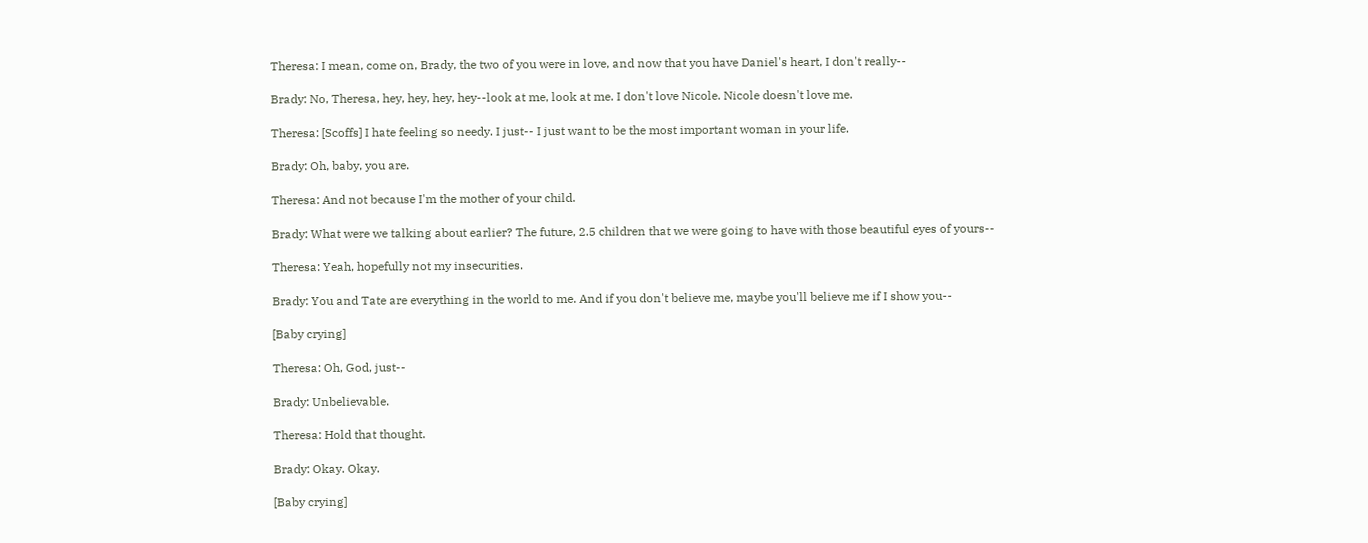Theresa: I mean, come on, Brady, the two of you were in love, and now that you have Daniel's heart, I don't really--

Brady: No, Theresa, hey, hey, hey, hey--look at me, look at me. I don't love Nicole. Nicole doesn't love me.

Theresa: [Scoffs] I hate feeling so needy. I just-- I just want to be the most important woman in your life.

Brady: Oh, baby, you are.

Theresa: And not because I'm the mother of your child.

Brady: What were we talking about earlier? The future, 2.5 children that we were going to have with those beautiful eyes of yours--

Theresa: Yeah, hopefully not my insecurities.

Brady: You and Tate are everything in the world to me. And if you don't believe me, maybe you'll believe me if I show you--

[Baby crying]

Theresa: Oh, God, just--

Brady: Unbelievable.

Theresa: Hold that thought.

Brady: Okay. Okay.

[Baby crying]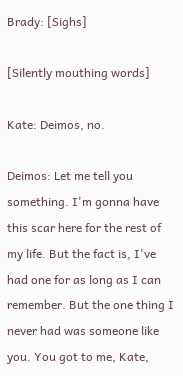Brady: [Sighs]

[Silently mouthing words]

Kate: Deimos, no.

Deimos: Let me tell you something. I'm gonna have this scar here for the rest of my life. But the fact is, I've had one for as long as I can remember. But the one thing I never had was someone like you. You got to me, Kate,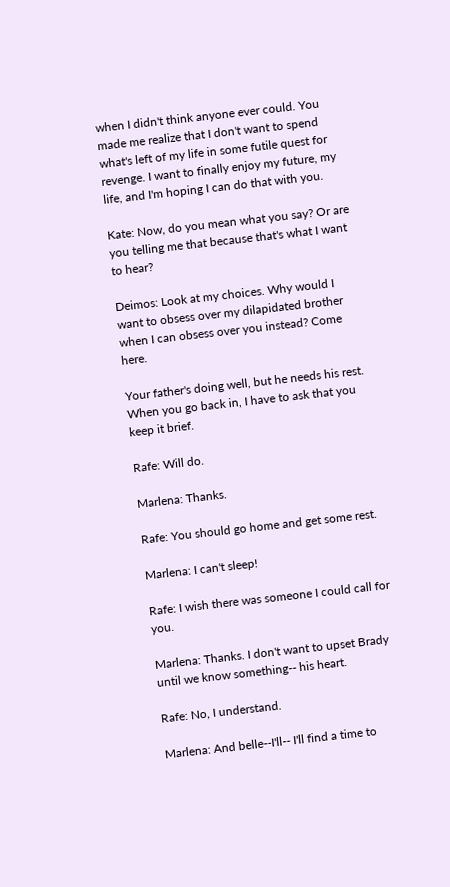when I didn't think anyone ever could. You made me realize that I don't want to spend what's left of my life in some futile quest for revenge. I want to finally enjoy my future, my life, and I'm hoping I can do that with you.

Kate: Now, do you mean what you say? Or are you telling me that because that's what I want to hear?

Deimos: Look at my choices. Why would I want to obsess over my dilapidated brother when I can obsess over you instead? Come here.

Your father's doing well, but he needs his rest. When you go back in, I have to ask that you keep it brief.

Rafe: Will do.

Marlena: Thanks.

Rafe: You should go home and get some rest.

Marlena: I can't sleep!

Rafe: I wish there was someone I could call for you.

Marlena: Thanks. I don't want to upset Brady until we know something-- his heart.

Rafe: No, I understand.

Marlena: And belle--I'll-- I'll find a time to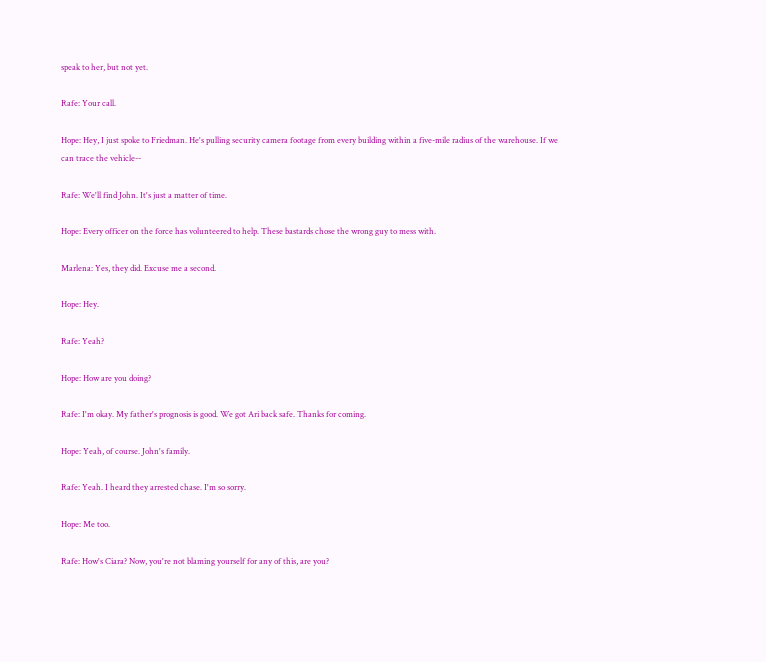speak to her, but not yet.

Rafe: Your call.

Hope: Hey, I just spoke to Friedman. He's pulling security camera footage from every building within a five-mile radius of the warehouse. If we can trace the vehicle--

Rafe: We'll find John. It's just a matter of time.

Hope: Every officer on the force has volunteered to help. These bastards chose the wrong guy to mess with.

Marlena: Yes, they did. Excuse me a second.

Hope: Hey.

Rafe: Yeah?

Hope: How are you doing?

Rafe: I'm okay. My father's prognosis is good. We got Ari back safe. Thanks for coming.

Hope: Yeah, of course. John's family.

Rafe: Yeah. I heard they arrested chase. I'm so sorry.

Hope: Me too.

Rafe: How's Ciara? Now, you're not blaming yourself for any of this, are you?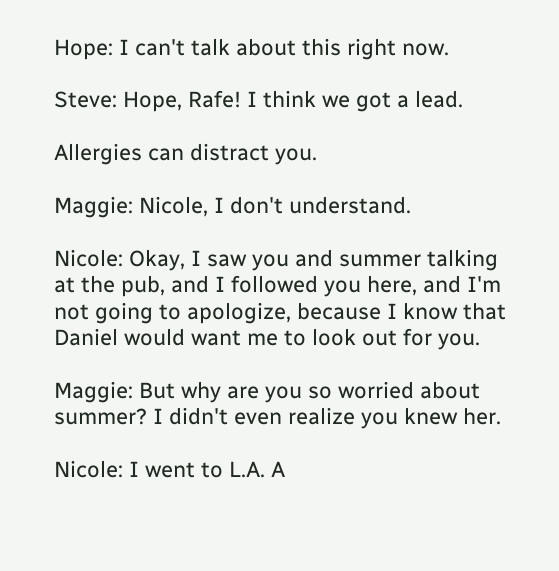Hope: I can't talk about this right now.

Steve: Hope, Rafe! I think we got a lead.

Allergies can distract you.

Maggie: Nicole, I don't understand.

Nicole: Okay, I saw you and summer talking at the pub, and I followed you here, and I'm not going to apologize, because I know that Daniel would want me to look out for you.

Maggie: But why are you so worried about summer? I didn't even realize you knew her.

Nicole: I went to L.A. A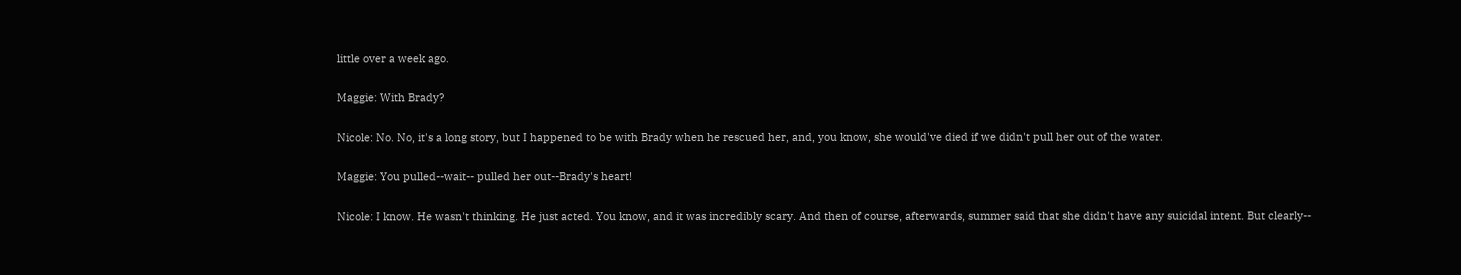little over a week ago.

Maggie: With Brady?

Nicole: No. No, it's a long story, but I happened to be with Brady when he rescued her, and, you know, she would've died if we didn't pull her out of the water.

Maggie: You pulled--wait-- pulled her out--Brady's heart!

Nicole: I know. He wasn't thinking. He just acted. You know, and it was incredibly scary. And then of course, afterwards, summer said that she didn't have any suicidal intent. But clearly--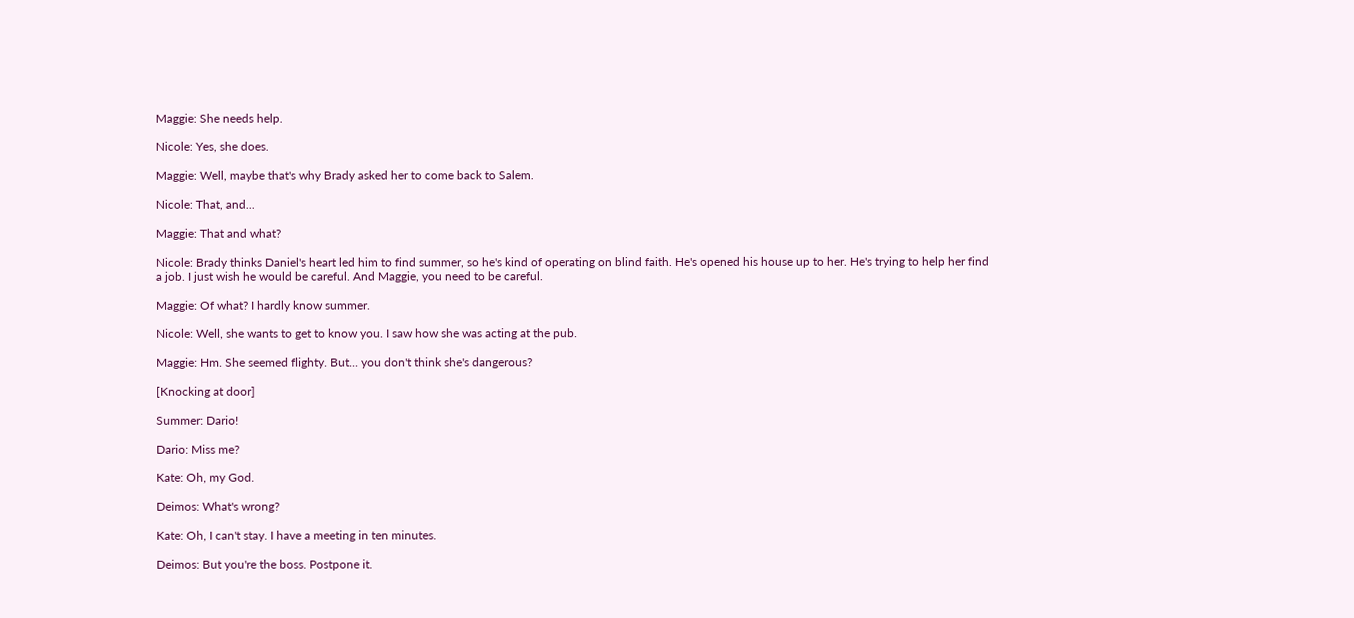Maggie: She needs help.

Nicole: Yes, she does.

Maggie: Well, maybe that's why Brady asked her to come back to Salem.

Nicole: That, and...

Maggie: That and what?

Nicole: Brady thinks Daniel's heart led him to find summer, so he's kind of operating on blind faith. He's opened his house up to her. He's trying to help her find a job. I just wish he would be careful. And Maggie, you need to be careful.

Maggie: Of what? I hardly know summer.

Nicole: Well, she wants to get to know you. I saw how she was acting at the pub.

Maggie: Hm. She seemed flighty. But... you don't think she's dangerous?

[Knocking at door]

Summer: Dario!

Dario: Miss me?

Kate: Oh, my God.

Deimos: What's wrong?

Kate: Oh, I can't stay. I have a meeting in ten minutes.

Deimos: But you're the boss. Postpone it.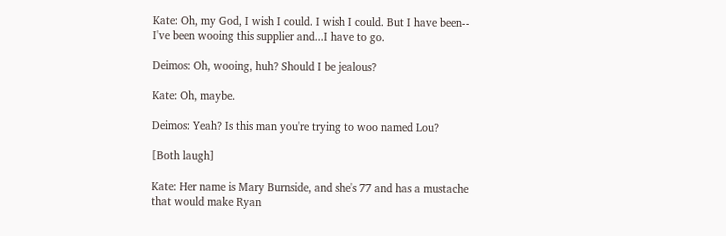Kate: Oh, my God, I wish I could. I wish I could. But I have been-- I've been wooing this supplier and...I have to go.

Deimos: Oh, wooing, huh? Should I be jealous?

Kate: Oh, maybe.

Deimos: Yeah? Is this man you're trying to woo named Lou?

[Both laugh]

Kate: Her name is Mary Burnside, and she's 77 and has a mustache that would make Ryan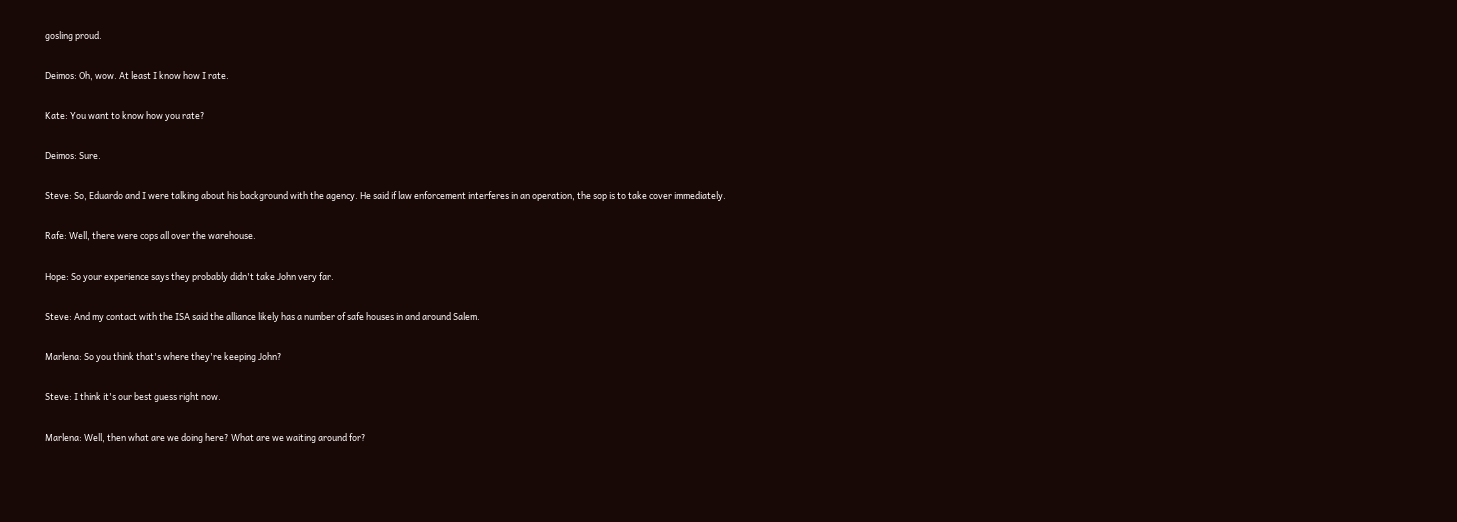gosling proud.

Deimos: Oh, wow. At least I know how I rate.

Kate: You want to know how you rate?

Deimos: Sure.

Steve: So, Eduardo and I were talking about his background with the agency. He said if law enforcement interferes in an operation, the sop is to take cover immediately.

Rafe: Well, there were cops all over the warehouse.

Hope: So your experience says they probably didn't take John very far.

Steve: And my contact with the ISA said the alliance likely has a number of safe houses in and around Salem.

Marlena: So you think that's where they're keeping John?

Steve: I think it's our best guess right now.

Marlena: Well, then what are we doing here? What are we waiting around for?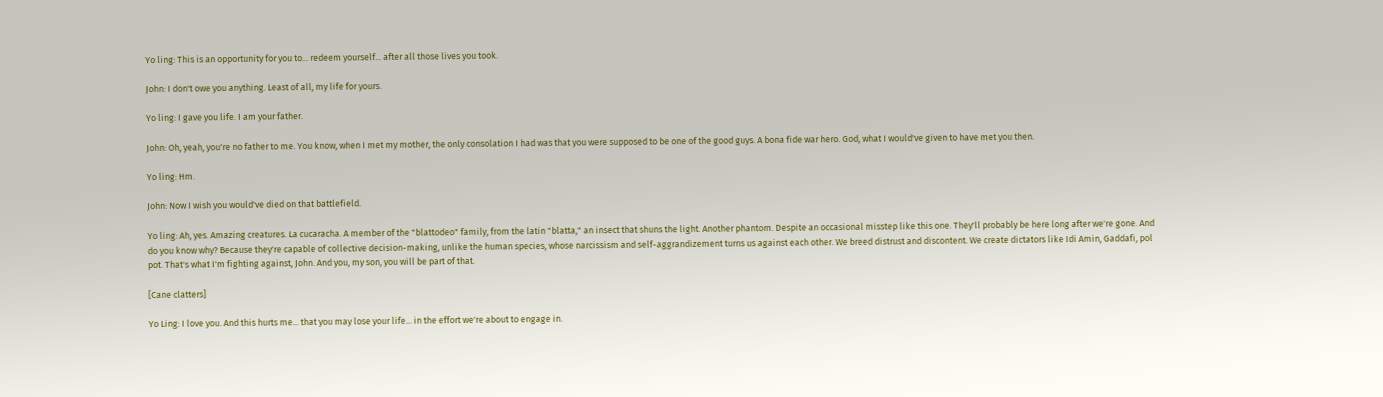Yo ling: This is an opportunity for you to... redeem yourself... after all those lives you took.

John: I don't owe you anything. Least of all, my life for yours.

Yo ling: I gave you life. I am your father.

John: Oh, yeah, you're no father to me. You know, when I met my mother, the only consolation I had was that you were supposed to be one of the good guys. A bona fide war hero. God, what I would've given to have met you then.

Yo ling: Hm.

John: Now I wish you would've died on that battlefield.

Yo ling: Ah, yes. Amazing creatures. La cucaracha. A member of the "blattodeo" family, from the latin "blatta," an insect that shuns the light. Another phantom. Despite an occasional misstep like this one. They'll probably be here long after we're gone. And do you know why? Because they're capable of collective decision-making, unlike the human species, whose narcissism and self-aggrandizement turns us against each other. We breed distrust and discontent. We create dictators like Idi Amin, Gaddafi, pol pot. That's what I'm fighting against, John. And you, my son, you will be part of that.

[Cane clatters]

Yo Ling: I love you. And this hurts me... that you may lose your life... in the effort we're about to engage in.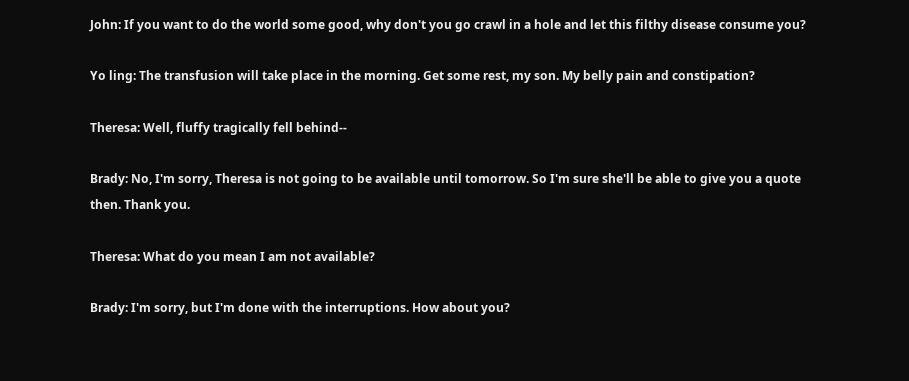John: If you want to do the world some good, why don't you go crawl in a hole and let this filthy disease consume you?

Yo ling: The transfusion will take place in the morning. Get some rest, my son. My belly pain and constipation?

Theresa: Well, fluffy tragically fell behind--

Brady: No, I'm sorry, Theresa is not going to be available until tomorrow. So I'm sure she'll be able to give you a quote then. Thank you.

Theresa: What do you mean I am not available?

Brady: I'm sorry, but I'm done with the interruptions. How about you?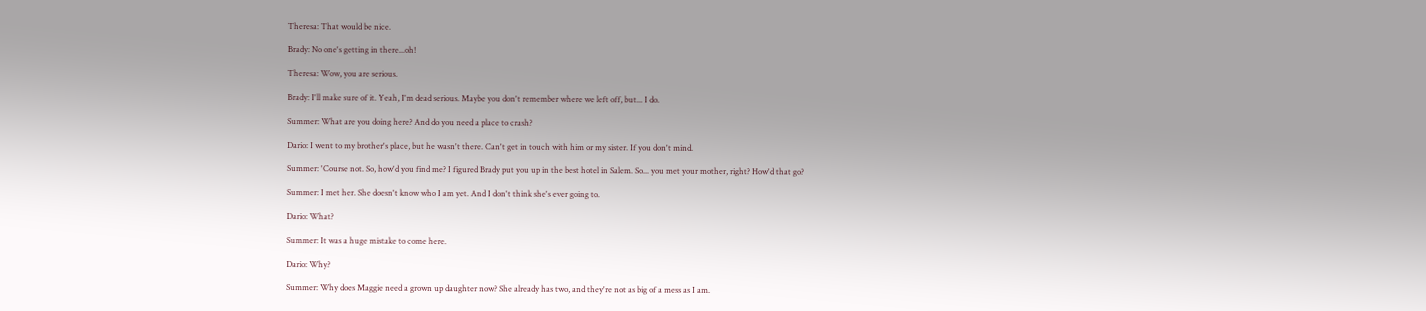Theresa: That would be nice.

Brady: No one's getting in there...oh!

Theresa: Wow, you are serious.

Brady: I'll make sure of it. Yeah, I'm dead serious. Maybe you don't remember where we left off, but... I do.

Summer: What are you doing here? And do you need a place to crash?

Dario: I went to my brother's place, but he wasn't there. Can't get in touch with him or my sister. If you don't mind.

Summer: 'Course not. So, how'd you find me? I figured Brady put you up in the best hotel in Salem. So... you met your mother, right? How'd that go?

Summer: I met her. She doesn't know who I am yet. And I don't think she's ever going to.

Dario: What?

Summer: It was a huge mistake to come here.

Dario: Why?

Summer: Why does Maggie need a grown up daughter now? She already has two, and they're not as big of a mess as I am.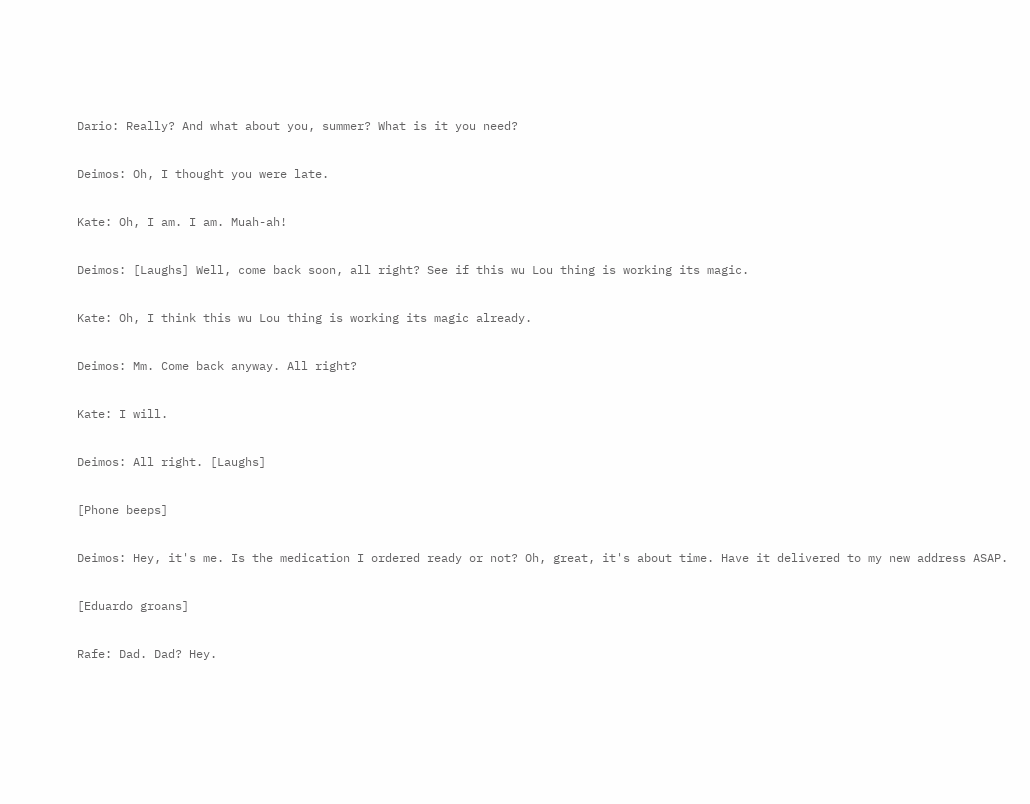Dario: Really? And what about you, summer? What is it you need?

Deimos: Oh, I thought you were late.

Kate: Oh, I am. I am. Muah-ah!

Deimos: [Laughs] Well, come back soon, all right? See if this wu Lou thing is working its magic.

Kate: Oh, I think this wu Lou thing is working its magic already.

Deimos: Mm. Come back anyway. All right?

Kate: I will.

Deimos: All right. [Laughs]

[Phone beeps]

Deimos: Hey, it's me. Is the medication I ordered ready or not? Oh, great, it's about time. Have it delivered to my new address ASAP.

[Eduardo groans]

Rafe: Dad. Dad? Hey.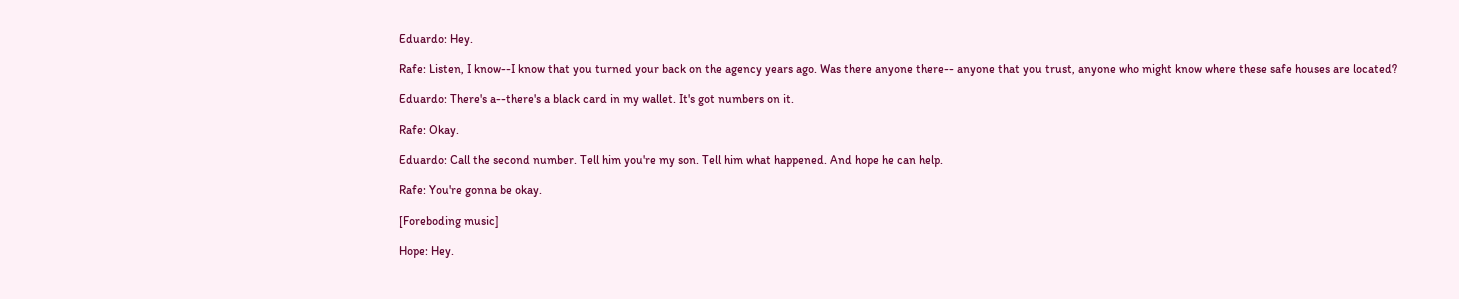Eduardo: Hey.

Rafe: Listen, I know--I know that you turned your back on the agency years ago. Was there anyone there-- anyone that you trust, anyone who might know where these safe houses are located?

Eduardo: There's a--there's a black card in my wallet. It's got numbers on it.

Rafe: Okay.

Eduardo: Call the second number. Tell him you're my son. Tell him what happened. And hope he can help.

Rafe: You're gonna be okay.

[Foreboding music]

Hope: Hey.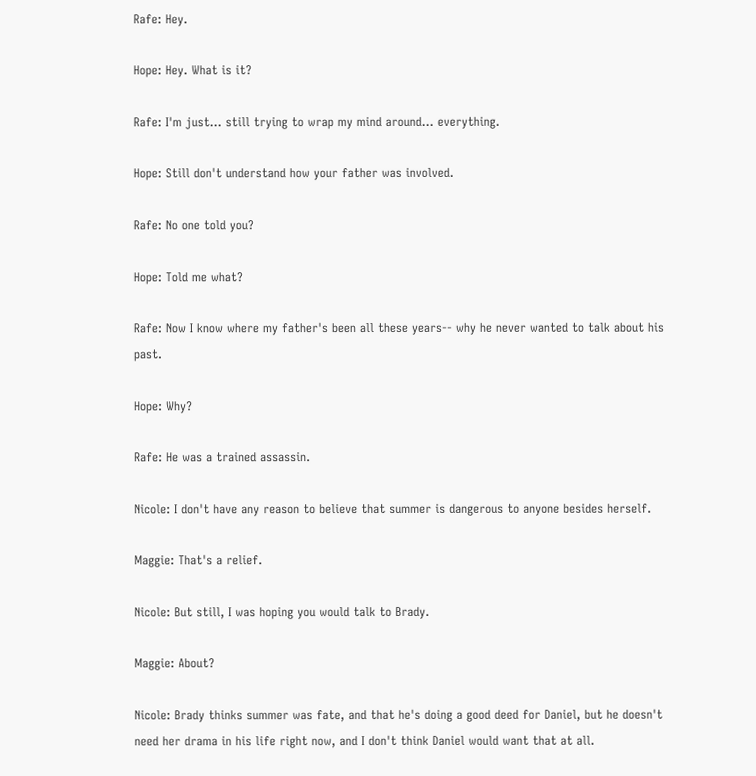Rafe: Hey.

Hope: Hey. What is it?

Rafe: I'm just... still trying to wrap my mind around... everything.

Hope: Still don't understand how your father was involved.

Rafe: No one told you?

Hope: Told me what?

Rafe: Now I know where my father's been all these years-- why he never wanted to talk about his past.

Hope: Why?

Rafe: He was a trained assassin.

Nicole: I don't have any reason to believe that summer is dangerous to anyone besides herself.

Maggie: That's a relief.

Nicole: But still, I was hoping you would talk to Brady.

Maggie: About?

Nicole: Brady thinks summer was fate, and that he's doing a good deed for Daniel, but he doesn't need her drama in his life right now, and I don't think Daniel would want that at all.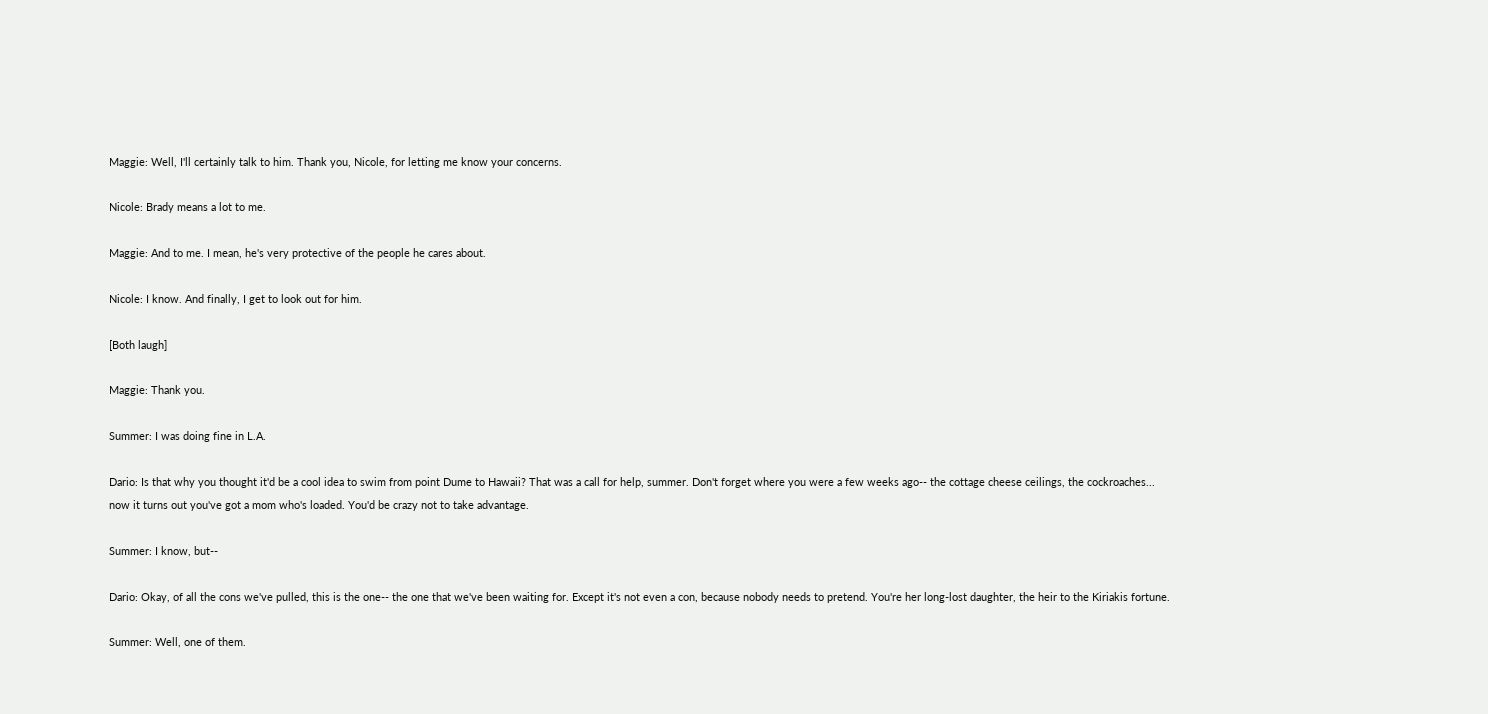Maggie: Well, I'll certainly talk to him. Thank you, Nicole, for letting me know your concerns.

Nicole: Brady means a lot to me.

Maggie: And to me. I mean, he's very protective of the people he cares about.

Nicole: I know. And finally, I get to look out for him.

[Both laugh]

Maggie: Thank you.

Summer: I was doing fine in L.A.

Dario: Is that why you thought it'd be a cool idea to swim from point Dume to Hawaii? That was a call for help, summer. Don't forget where you were a few weeks ago-- the cottage cheese ceilings, the cockroaches... now it turns out you've got a mom who's loaded. You'd be crazy not to take advantage.

Summer: I know, but--

Dario: Okay, of all the cons we've pulled, this is the one-- the one that we've been waiting for. Except it's not even a con, because nobody needs to pretend. You're her long-lost daughter, the heir to the Kiriakis fortune.

Summer: Well, one of them.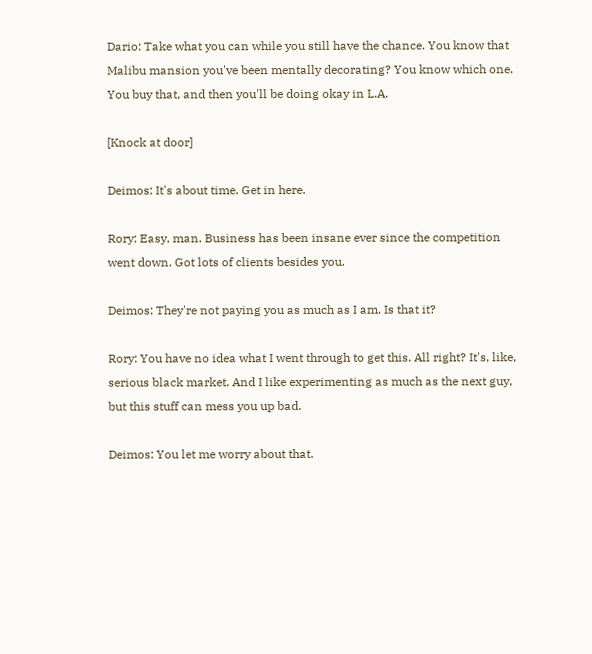Dario: Take what you can while you still have the chance. You know that Malibu mansion you've been mentally decorating? You know which one. You buy that, and then you'll be doing okay in L.A.

[Knock at door]

Deimos: It's about time. Get in here.

Rory: Easy, man. Business has been insane ever since the competition went down. Got lots of clients besides you.

Deimos: They're not paying you as much as I am. Is that it?

Rory: You have no idea what I went through to get this. All right? It's, like, serious black market. And I like experimenting as much as the next guy, but this stuff can mess you up bad.

Deimos: You let me worry about that.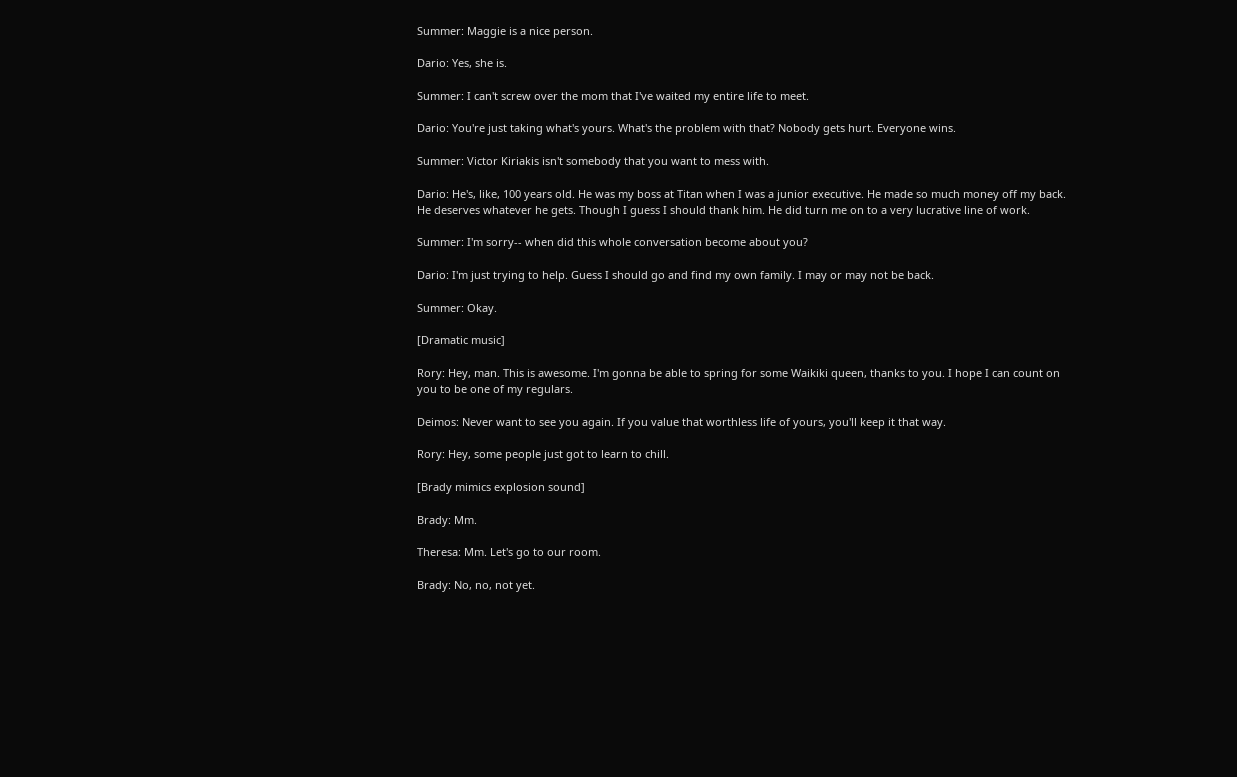Summer: Maggie is a nice person.

Dario: Yes, she is.

Summer: I can't screw over the mom that I've waited my entire life to meet.

Dario: You're just taking what's yours. What's the problem with that? Nobody gets hurt. Everyone wins.

Summer: Victor Kiriakis isn't somebody that you want to mess with.

Dario: He's, like, 100 years old. He was my boss at Titan when I was a junior executive. He made so much money off my back. He deserves whatever he gets. Though I guess I should thank him. He did turn me on to a very lucrative line of work.

Summer: I'm sorry-- when did this whole conversation become about you?

Dario: I'm just trying to help. Guess I should go and find my own family. I may or may not be back.

Summer: Okay.

[Dramatic music]

Rory: Hey, man. This is awesome. I'm gonna be able to spring for some Waikiki queen, thanks to you. I hope I can count on you to be one of my regulars.

Deimos: Never want to see you again. If you value that worthless life of yours, you'll keep it that way.

Rory: Hey, some people just got to learn to chill.

[Brady mimics explosion sound]

Brady: Mm.

Theresa: Mm. Let's go to our room.

Brady: No, no, not yet.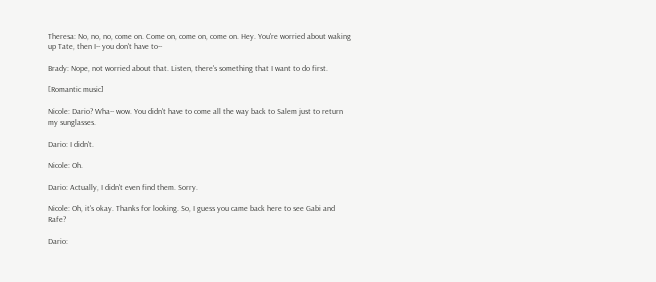Theresa: No, no, no, come on. Come on, come on, come on. Hey. You're worried about waking up Tate, then I-- you don't have to--

Brady: Nope, not worried about that. Listen, there's something that I want to do first.

[Romantic music]

Nicole: Dario? Wha-- wow. You didn't have to come all the way back to Salem just to return my sunglasses.

Dario: I didn't.

Nicole: Oh.

Dario: Actually, I didn't even find them. Sorry.

Nicole: Oh, it's okay. Thanks for looking. So, I guess you came back here to see Gabi and Rafe?

Dario: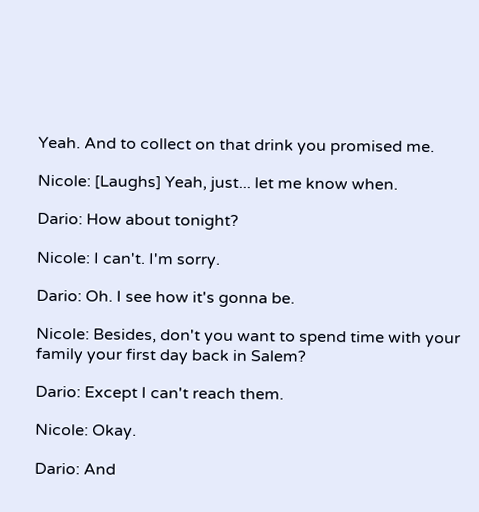Yeah. And to collect on that drink you promised me.

Nicole: [Laughs] Yeah, just... let me know when.

Dario: How about tonight?

Nicole: I can't. I'm sorry.

Dario: Oh. I see how it's gonna be.

Nicole: Besides, don't you want to spend time with your family your first day back in Salem?

Dario: Except I can't reach them.

Nicole: Okay.

Dario: And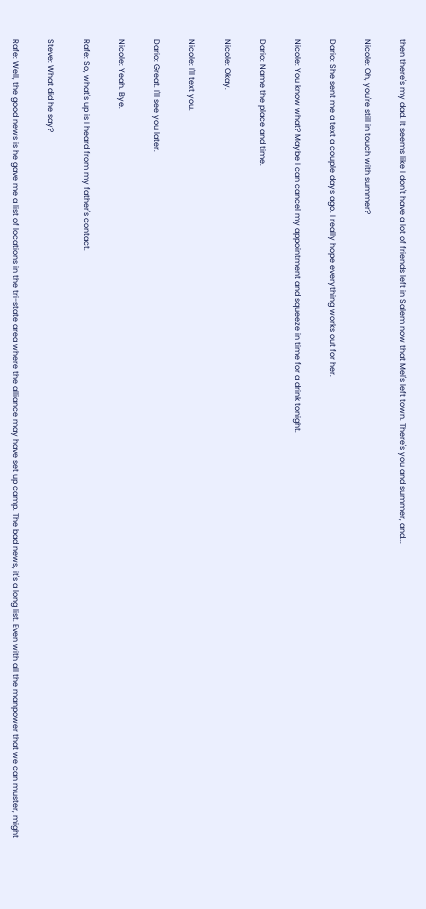then there's my dad. It seems like I don't have a lot of friends left in Salem now that Mel's left town. There's you and summer, and...

Nicole: Oh, you're still in touch with summer?

Dario: She sent me a text a couple days ago. I really hope everything works out for her.

Nicole: You know what? Maybe I can cancel my appointment and squeeze in time for a drink tonight.

Dario: Name the place and time.

Nicole: Okay.

Nicole: I'll text you.

Dario: Great. I'll see you later.

Nicole: Yeah. Bye.

Rafe: So, what's up is I heard from my father's contact.

Steve: What did he say?

Rafe: Well, the good news is he gave me a list of locations in the tri-state area where the alliance may have set up camp. The bad news, it's a long list. Even with all the manpower that we can muster, might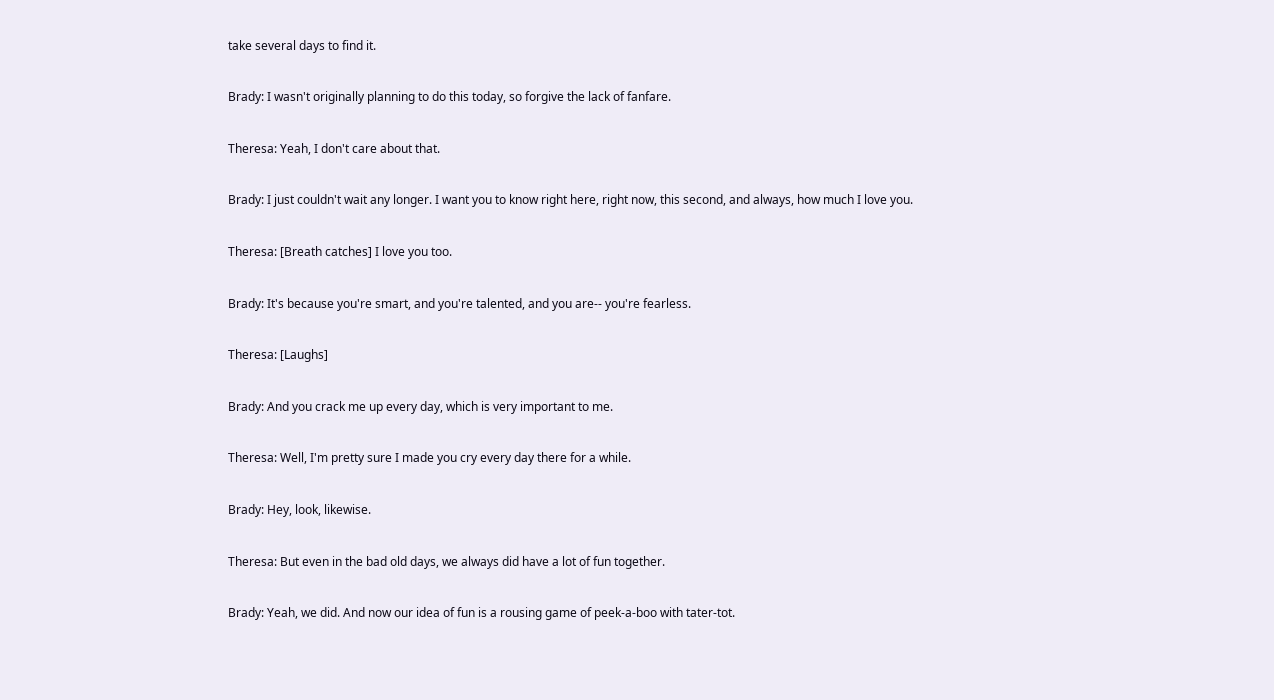take several days to find it.

Brady: I wasn't originally planning to do this today, so forgive the lack of fanfare.

Theresa: Yeah, I don't care about that.

Brady: I just couldn't wait any longer. I want you to know right here, right now, this second, and always, how much I love you.

Theresa: [Breath catches] I love you too.

Brady: It's because you're smart, and you're talented, and you are-- you're fearless.

Theresa: [Laughs]

Brady: And you crack me up every day, which is very important to me.

Theresa: Well, I'm pretty sure I made you cry every day there for a while.

Brady: Hey, look, likewise.

Theresa: But even in the bad old days, we always did have a lot of fun together.

Brady: Yeah, we did. And now our idea of fun is a rousing game of peek-a-boo with tater-tot.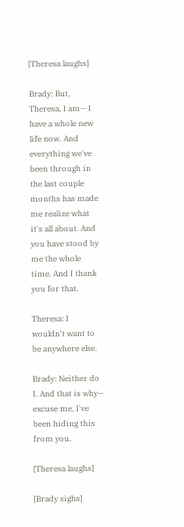[Theresa laughs]

Brady: But, Theresa, I am-- I have a whole new life now. And everything we've been through in the last couple months has made me realize what it's all about. And you have stood by me the whole time. And I thank you for that.

Theresa: I wouldn't want to be anywhere else.

Brady: Neither do I. And that is why-- excuse me, I've been hiding this from you.

[Theresa laughs]

[Brady sighs]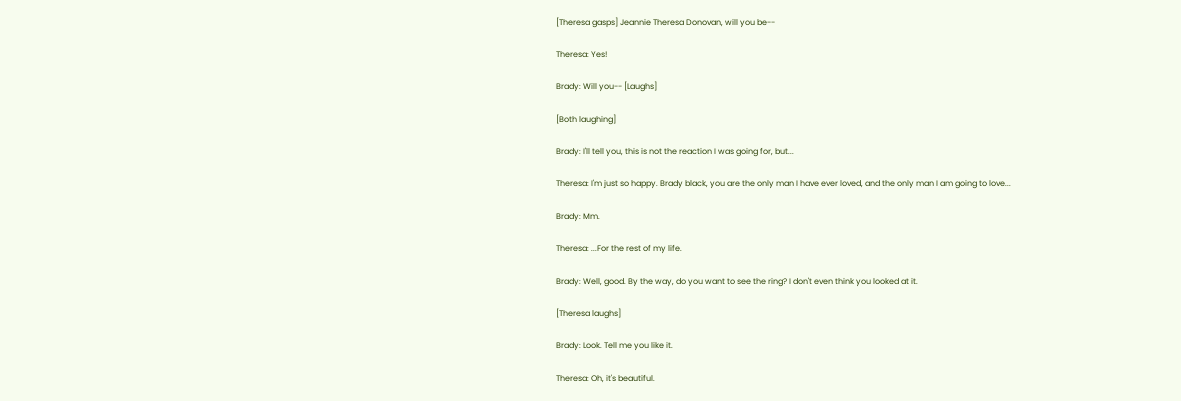[Theresa gasps] Jeannie Theresa Donovan, will you be--

Theresa: Yes!

Brady: Will you-- [Laughs]

[Both laughing]

Brady: I'll tell you, this is not the reaction I was going for, but...

Theresa: I'm just so happy. Brady black, you are the only man I have ever loved, and the only man I am going to love...

Brady: Mm.

Theresa: ...For the rest of my life.

Brady: Well, good. By the way, do you want to see the ring? I don't even think you looked at it.

[Theresa laughs]

Brady: Look. Tell me you like it.

Theresa: Oh, it's beautiful.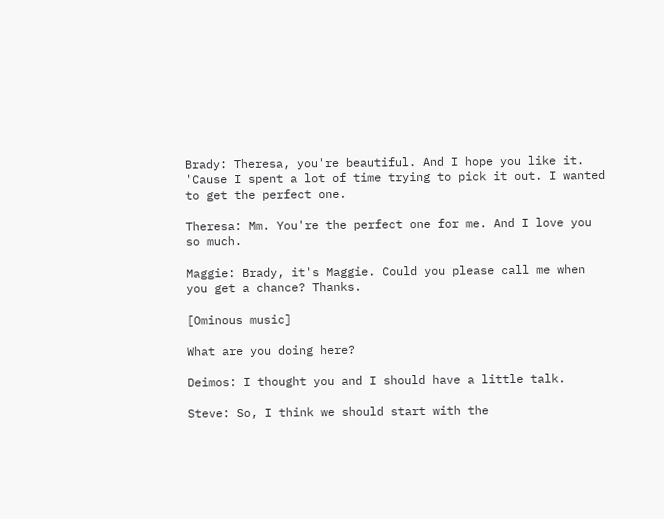Brady: Theresa, you're beautiful. And I hope you like it. 'Cause I spent a lot of time trying to pick it out. I wanted to get the perfect one.

Theresa: Mm. You're the perfect one for me. And I love you so much.

Maggie: Brady, it's Maggie. Could you please call me when you get a chance? Thanks.

[Ominous music]

What are you doing here?

Deimos: I thought you and I should have a little talk.

Steve: So, I think we should start with the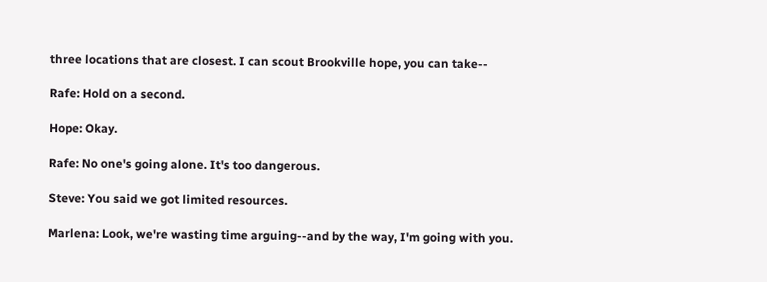three locations that are closest. I can scout Brookville hope, you can take--

Rafe: Hold on a second.

Hope: Okay.

Rafe: No one's going alone. It's too dangerous.

Steve: You said we got limited resources.

Marlena: Look, we're wasting time arguing--and by the way, I'm going with you.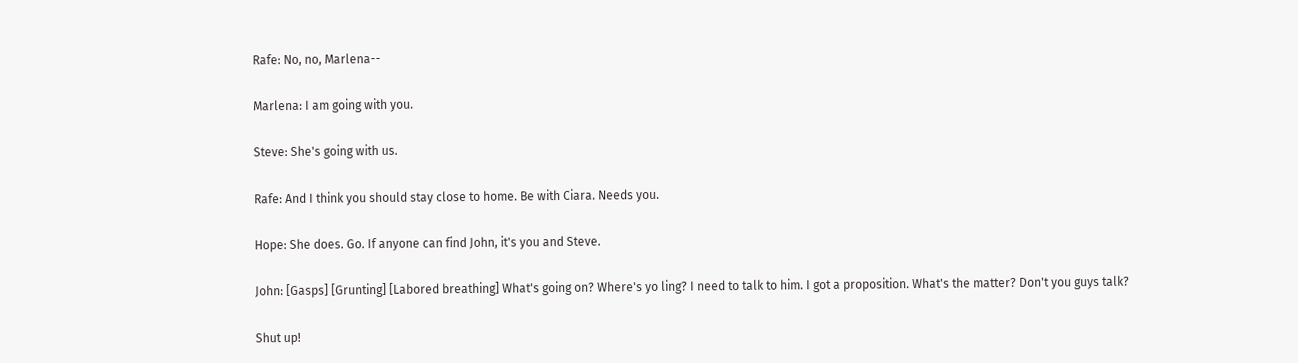Rafe: No, no, Marlena--

Marlena: I am going with you.

Steve: She's going with us.

Rafe: And I think you should stay close to home. Be with Ciara. Needs you.

Hope: She does. Go. If anyone can find John, it's you and Steve.

John: [Gasps] [Grunting] [Labored breathing] What's going on? Where's yo ling? I need to talk to him. I got a proposition. What's the matter? Don't you guys talk?

Shut up!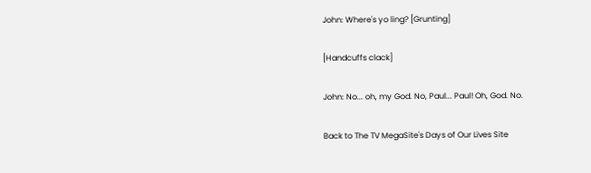John: Where's yo ling? [Grunting]

[Handcuffs clack]

John: No... oh, my God. No, Paul... Paul! Oh, God. No.

Back to The TV MegaSite's Days of Our Lives Site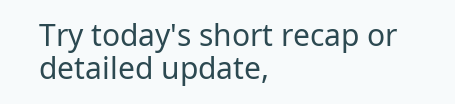Try today's short recap or detailed update,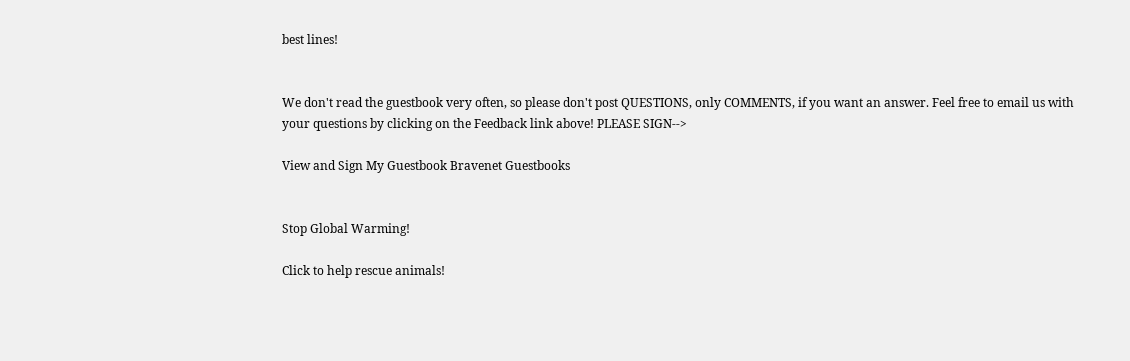best lines!


We don't read the guestbook very often, so please don't post QUESTIONS, only COMMENTS, if you want an answer. Feel free to email us with your questions by clicking on the Feedback link above! PLEASE SIGN-->

View and Sign My Guestbook Bravenet Guestbooks


Stop Global Warming!

Click to help rescue animals!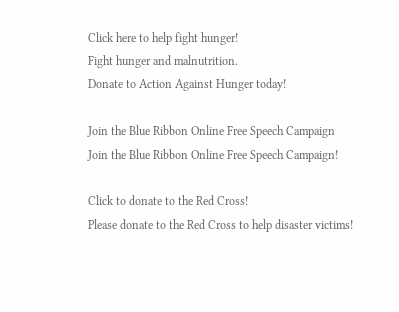Click here to help fight hunger!
Fight hunger and malnutrition.
Donate to Action Against Hunger today!

Join the Blue Ribbon Online Free Speech Campaign
Join the Blue Ribbon Online Free Speech Campaign!

Click to donate to the Red Cross!
Please donate to the Red Cross to help disaster victims!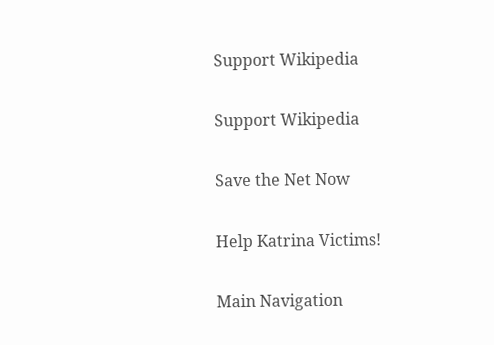Support Wikipedia

Support Wikipedia

Save the Net Now

Help Katrina Victims!

Main Navigation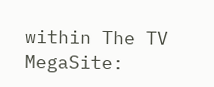within The TV MegaSite: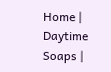Home | Daytime Soaps |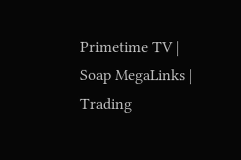Primetime TV | Soap MegaLinks | Trading